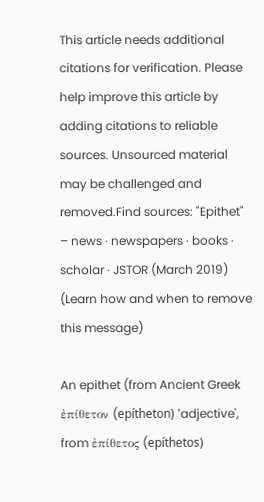This article needs additional citations for verification. Please help improve this article by adding citations to reliable sources. Unsourced material may be challenged and removed.Find sources: "Epithet" – news · newspapers · books · scholar · JSTOR (March 2019) (Learn how and when to remove this message)

An epithet (from Ancient Greek ἐπίθετον (epítheton) 'adjective', from ἐπίθετος (epíthetos)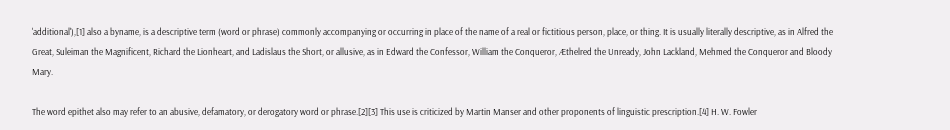'additional'),[1] also a byname, is a descriptive term (word or phrase) commonly accompanying or occurring in place of the name of a real or fictitious person, place, or thing. It is usually literally descriptive, as in Alfred the Great, Suleiman the Magnificent, Richard the Lionheart, and Ladislaus the Short, or allusive, as in Edward the Confessor, William the Conqueror, Æthelred the Unready, John Lackland, Mehmed the Conqueror and Bloody Mary.

The word epithet also may refer to an abusive, defamatory, or derogatory word or phrase.[2][3] This use is criticized by Martin Manser and other proponents of linguistic prescription.[4] H. W. Fowler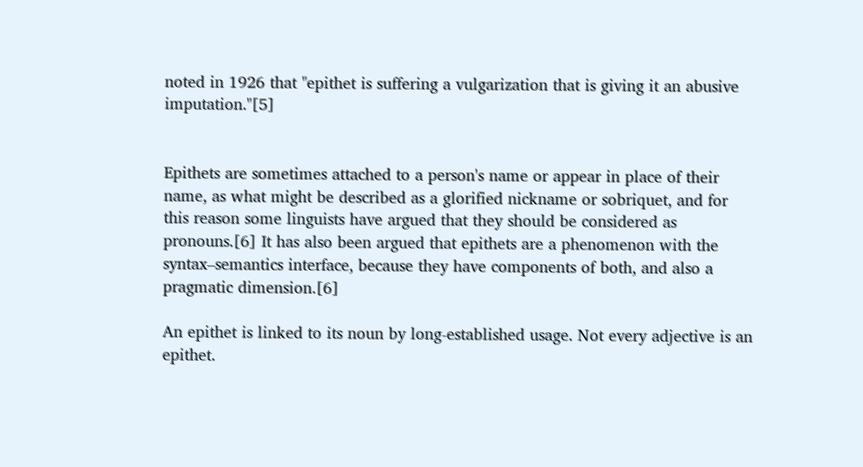noted in 1926 that "epithet is suffering a vulgarization that is giving it an abusive imputation."[5]


Epithets are sometimes attached to a person's name or appear in place of their name, as what might be described as a glorified nickname or sobriquet, and for this reason some linguists have argued that they should be considered as pronouns.[6] It has also been argued that epithets are a phenomenon with the syntax–semantics interface, because they have components of both, and also a pragmatic dimension.[6]

An epithet is linked to its noun by long-established usage. Not every adjective is an epithet.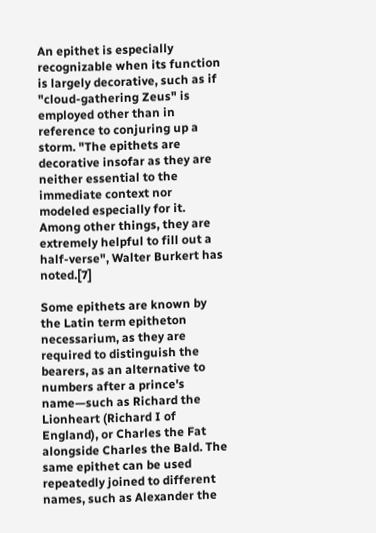An epithet is especially recognizable when its function is largely decorative, such as if "cloud-gathering Zeus" is employed other than in reference to conjuring up a storm. "The epithets are decorative insofar as they are neither essential to the immediate context nor modeled especially for it. Among other things, they are extremely helpful to fill out a half-verse", Walter Burkert has noted.[7]

Some epithets are known by the Latin term epitheton necessarium, as they are required to distinguish the bearers, as an alternative to numbers after a prince's name—such as Richard the Lionheart (Richard I of England), or Charles the Fat alongside Charles the Bald. The same epithet can be used repeatedly joined to different names, such as Alexander the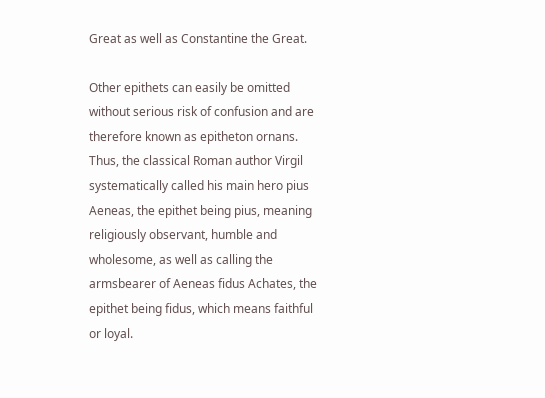Great as well as Constantine the Great.

Other epithets can easily be omitted without serious risk of confusion and are therefore known as epitheton ornans. Thus, the classical Roman author Virgil systematically called his main hero pius Aeneas, the epithet being pius, meaning religiously observant, humble and wholesome, as well as calling the armsbearer of Aeneas fidus Achates, the epithet being fidus, which means faithful or loyal.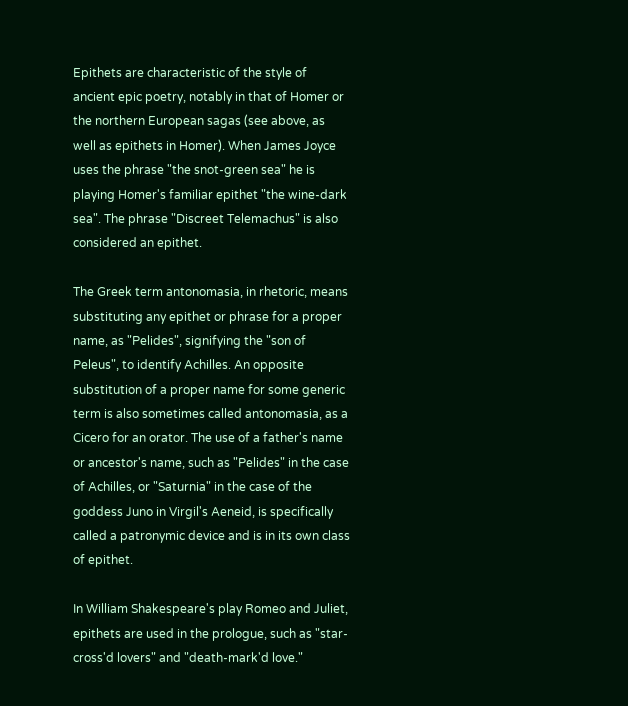Epithets are characteristic of the style of ancient epic poetry, notably in that of Homer or the northern European sagas (see above, as well as epithets in Homer). When James Joyce uses the phrase "the snot-green sea" he is playing Homer's familiar epithet "the wine-dark sea". The phrase "Discreet Telemachus" is also considered an epithet.

The Greek term antonomasia, in rhetoric, means substituting any epithet or phrase for a proper name, as "Pelides", signifying the "son of Peleus", to identify Achilles. An opposite substitution of a proper name for some generic term is also sometimes called antonomasia, as a Cicero for an orator. The use of a father's name or ancestor's name, such as "Pelides" in the case of Achilles, or "Saturnia" in the case of the goddess Juno in Virgil's Aeneid, is specifically called a patronymic device and is in its own class of epithet.

In William Shakespeare's play Romeo and Juliet, epithets are used in the prologue, such as "star-cross'd lovers" and "death-mark'd love."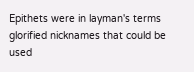Epithets were in layman's terms glorified nicknames that could be used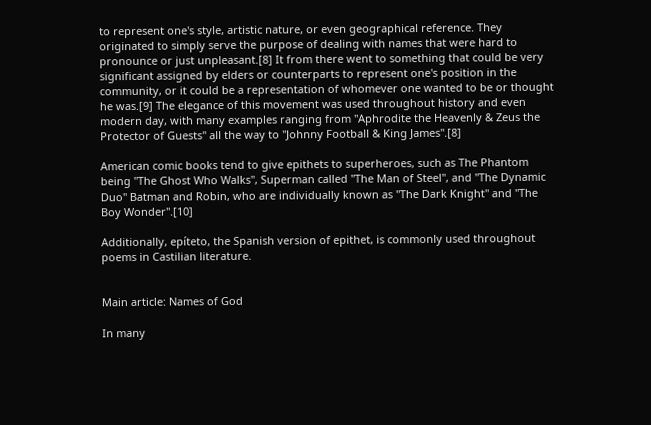to represent one's style, artistic nature, or even geographical reference. They originated to simply serve the purpose of dealing with names that were hard to pronounce or just unpleasant.[8] It from there went to something that could be very significant assigned by elders or counterparts to represent one's position in the community, or it could be a representation of whomever one wanted to be or thought he was.[9] The elegance of this movement was used throughout history and even modern day, with many examples ranging from "Aphrodite the Heavenly & Zeus the Protector of Guests" all the way to "Johnny Football & King James".[8]

American comic books tend to give epithets to superheroes, such as The Phantom being "The Ghost Who Walks", Superman called "The Man of Steel", and "The Dynamic Duo" Batman and Robin, who are individually known as "The Dark Knight" and "The Boy Wonder".[10]

Additionally, epíteto, the Spanish version of epithet, is commonly used throughout poems in Castilian literature.


Main article: Names of God

In many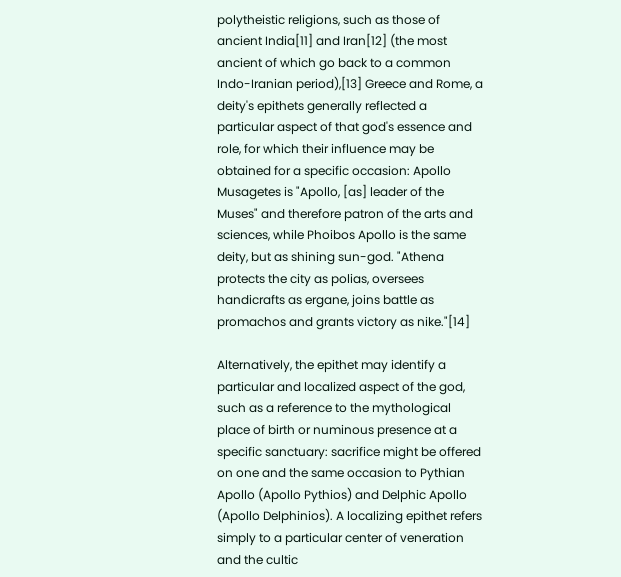polytheistic religions, such as those of ancient India[11] and Iran[12] (the most ancient of which go back to a common Indo-Iranian period),[13] Greece and Rome, a deity's epithets generally reflected a particular aspect of that god's essence and role, for which their influence may be obtained for a specific occasion: Apollo Musagetes is "Apollo, [as] leader of the Muses" and therefore patron of the arts and sciences, while Phoibos Apollo is the same deity, but as shining sun-god. "Athena protects the city as polias, oversees handicrafts as ergane, joins battle as promachos and grants victory as nike."[14]

Alternatively, the epithet may identify a particular and localized aspect of the god, such as a reference to the mythological place of birth or numinous presence at a specific sanctuary: sacrifice might be offered on one and the same occasion to Pythian Apollo (Apollo Pythios) and Delphic Apollo (Apollo Delphinios). A localizing epithet refers simply to a particular center of veneration and the cultic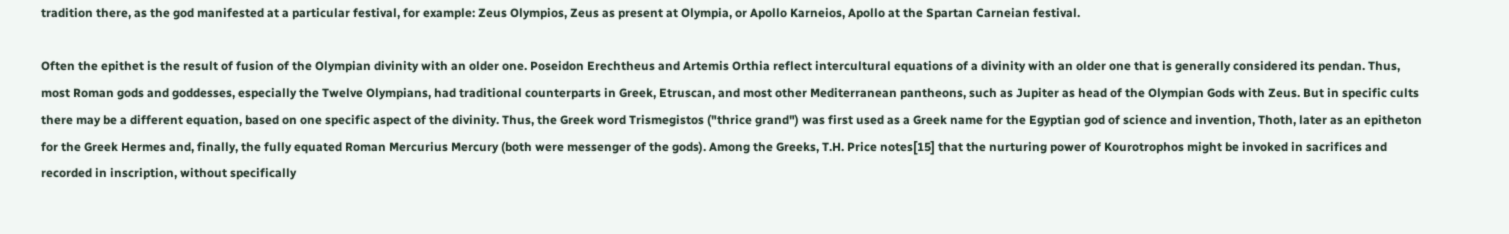tradition there, as the god manifested at a particular festival, for example: Zeus Olympios, Zeus as present at Olympia, or Apollo Karneios, Apollo at the Spartan Carneian festival.

Often the epithet is the result of fusion of the Olympian divinity with an older one. Poseidon Erechtheus and Artemis Orthia reflect intercultural equations of a divinity with an older one that is generally considered its pendan. Thus, most Roman gods and goddesses, especially the Twelve Olympians, had traditional counterparts in Greek, Etruscan, and most other Mediterranean pantheons, such as Jupiter as head of the Olympian Gods with Zeus. But in specific cults there may be a different equation, based on one specific aspect of the divinity. Thus, the Greek word Trismegistos ("thrice grand") was first used as a Greek name for the Egyptian god of science and invention, Thoth, later as an epitheton for the Greek Hermes and, finally, the fully equated Roman Mercurius Mercury (both were messenger of the gods). Among the Greeks, T.H. Price notes[15] that the nurturing power of Kourotrophos might be invoked in sacrifices and recorded in inscription, without specifically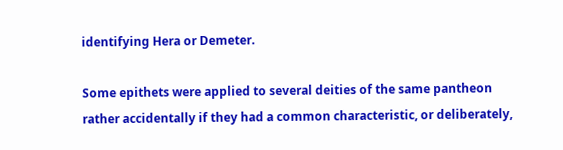identifying Hera or Demeter.

Some epithets were applied to several deities of the same pantheon rather accidentally if they had a common characteristic, or deliberately,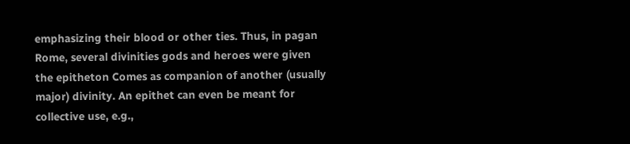emphasizing their blood or other ties. Thus, in pagan Rome, several divinities gods and heroes were given the epitheton Comes as companion of another (usually major) divinity. An epithet can even be meant for collective use, e.g.,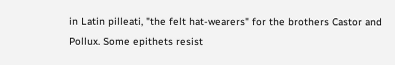in Latin pilleati, "the felt hat-wearers" for the brothers Castor and Pollux. Some epithets resist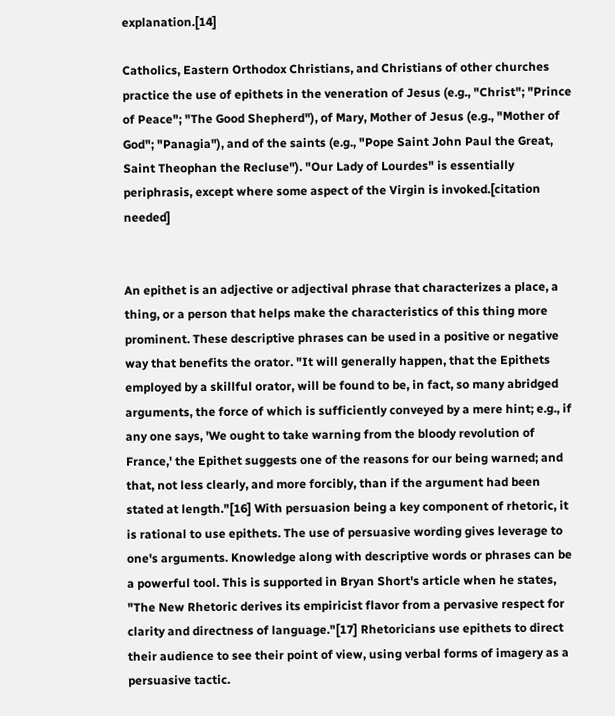explanation.[14]

Catholics, Eastern Orthodox Christians, and Christians of other churches practice the use of epithets in the veneration of Jesus (e.g., "Christ"; "Prince of Peace"; "The Good Shepherd"), of Mary, Mother of Jesus (e.g., "Mother of God"; "Panagia"), and of the saints (e.g., "Pope Saint John Paul the Great, Saint Theophan the Recluse"). "Our Lady of Lourdes" is essentially periphrasis, except where some aspect of the Virgin is invoked.[citation needed]


An epithet is an adjective or adjectival phrase that characterizes a place, a thing, or a person that helps make the characteristics of this thing more prominent. These descriptive phrases can be used in a positive or negative way that benefits the orator. "It will generally happen, that the Epithets employed by a skillful orator, will be found to be, in fact, so many abridged arguments, the force of which is sufficiently conveyed by a mere hint; e.g., if any one says, 'We ought to take warning from the bloody revolution of France,' the Epithet suggests one of the reasons for our being warned; and that, not less clearly, and more forcibly, than if the argument had been stated at length."[16] With persuasion being a key component of rhetoric, it is rational to use epithets. The use of persuasive wording gives leverage to one's arguments. Knowledge along with descriptive words or phrases can be a powerful tool. This is supported in Bryan Short's article when he states, "The New Rhetoric derives its empiricist flavor from a pervasive respect for clarity and directness of language."[17] Rhetoricians use epithets to direct their audience to see their point of view, using verbal forms of imagery as a persuasive tactic.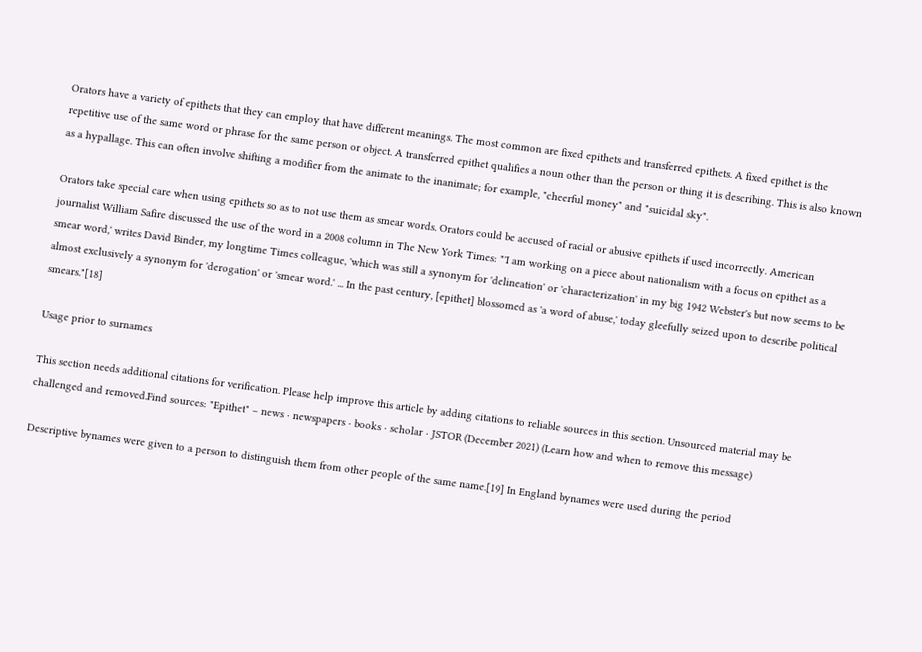Orators have a variety of epithets that they can employ that have different meanings. The most common are fixed epithets and transferred epithets. A fixed epithet is the repetitive use of the same word or phrase for the same person or object. A transferred epithet qualifies a noun other than the person or thing it is describing. This is also known as a hypallage. This can often involve shifting a modifier from the animate to the inanimate; for example, "cheerful money" and "suicidal sky".

Orators take special care when using epithets so as to not use them as smear words. Orators could be accused of racial or abusive epithets if used incorrectly. American journalist William Safire discussed the use of the word in a 2008 column in The New York Times: "'I am working on a piece about nationalism with a focus on epithet as a smear word,' writes David Binder, my longtime Times colleague, 'which was still a synonym for 'delineation' or 'characterization' in my big 1942 Webster's but now seems to be almost exclusively a synonym for 'derogation' or 'smear word.' ... In the past century, [epithet] blossomed as 'a word of abuse,' today gleefully seized upon to describe political smears."[18]

Usage prior to surnames

This section needs additional citations for verification. Please help improve this article by adding citations to reliable sources in this section. Unsourced material may be challenged and removed.Find sources: "Epithet" – news · newspapers · books · scholar · JSTOR (December 2021) (Learn how and when to remove this message)

Descriptive bynames were given to a person to distinguish them from other people of the same name.[19] In England bynames were used during the period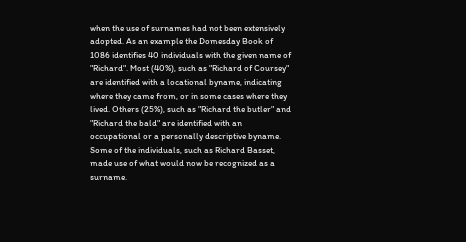when the use of surnames had not been extensively adopted. As an example the Domesday Book of 1086 identifies 40 individuals with the given name of "Richard". Most (40%), such as "Richard of Coursey" are identified with a locational byname, indicating where they came from, or in some cases where they lived. Others (25%), such as "Richard the butler" and "Richard the bald" are identified with an occupational or a personally descriptive byname. Some of the individuals, such as Richard Basset, made use of what would now be recognized as a surname.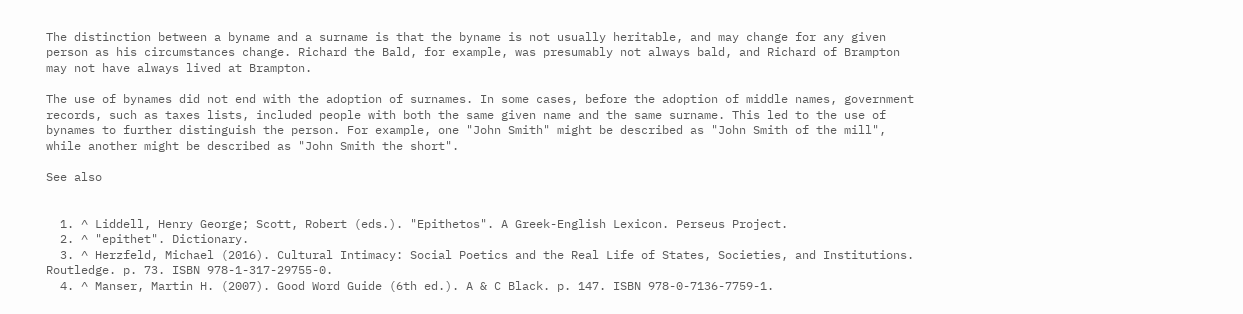The distinction between a byname and a surname is that the byname is not usually heritable, and may change for any given person as his circumstances change. Richard the Bald, for example, was presumably not always bald, and Richard of Brampton may not have always lived at Brampton.

The use of bynames did not end with the adoption of surnames. In some cases, before the adoption of middle names, government records, such as taxes lists, included people with both the same given name and the same surname. This led to the use of bynames to further distinguish the person. For example, one "John Smith" might be described as "John Smith of the mill", while another might be described as "John Smith the short".

See also


  1. ^ Liddell, Henry George; Scott, Robert (eds.). "Epithetos". A Greek-English Lexicon. Perseus Project.
  2. ^ "epithet". Dictionary.
  3. ^ Herzfeld, Michael (2016). Cultural Intimacy: Social Poetics and the Real Life of States, Societies, and Institutions. Routledge. p. 73. ISBN 978-1-317-29755-0.
  4. ^ Manser, Martin H. (2007). Good Word Guide (6th ed.). A & C Black. p. 147. ISBN 978-0-7136-7759-1.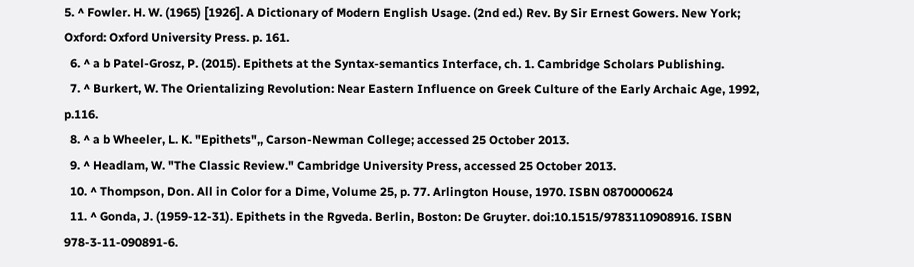5. ^ Fowler. H. W. (1965) [1926]. A Dictionary of Modern English Usage. (2nd ed.) Rev. By Sir Ernest Gowers. New York; Oxford: Oxford University Press. p. 161.
  6. ^ a b Patel-Grosz, P. (2015). Epithets at the Syntax-semantics Interface, ch. 1. Cambridge Scholars Publishing.
  7. ^ Burkert, W. The Orientalizing Revolution: Near Eastern Influence on Greek Culture of the Early Archaic Age, 1992, p.116.
  8. ^ a b Wheeler, L. K. "Epithets",, Carson-Newman College; accessed 25 October 2013.
  9. ^ Headlam, W. "The Classic Review." Cambridge University Press, accessed 25 October 2013.
  10. ^ Thompson, Don. All in Color for a Dime, Volume 25, p. 77. Arlington House, 1970. ISBN 0870000624
  11. ^ Gonda, J. (1959-12-31). Epithets in the Rgveda. Berlin, Boston: De Gruyter. doi:10.1515/9783110908916. ISBN 978-3-11-090891-6.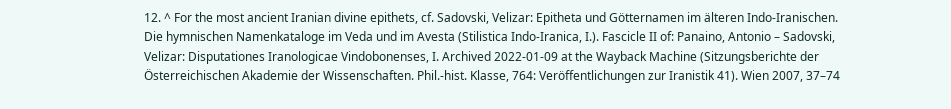12. ^ For the most ancient Iranian divine epithets, cf. Sadovski, Velizar: Epitheta und Götternamen im älteren Indo-Iranischen. Die hymnischen Namenkataloge im Veda und im Avesta (Stilistica Indo-Iranica, I.). Fascicle II of: Panaino, Antonio – Sadovski, Velizar: Disputationes Iranologicae Vindobonenses, I. Archived 2022-01-09 at the Wayback Machine (Sitzungsberichte der Österreichischen Akademie der Wissenschaften. Phil.-hist. Klasse, 764: Veröffentlichungen zur Iranistik 41). Wien 2007, 37–74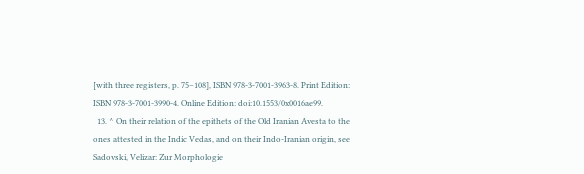[with three registers, p. 75–108], ISBN 978-3-7001-3963-8. Print Edition: ISBN 978-3-7001-3990-4. Online Edition: doi:10.1553/0x0016ae99.
  13. ^ On their relation of the epithets of the Old Iranian Avesta to the ones attested in the Indic Vedas, and on their Indo-Iranian origin, see Sadovski, Velizar: Zur Morphologie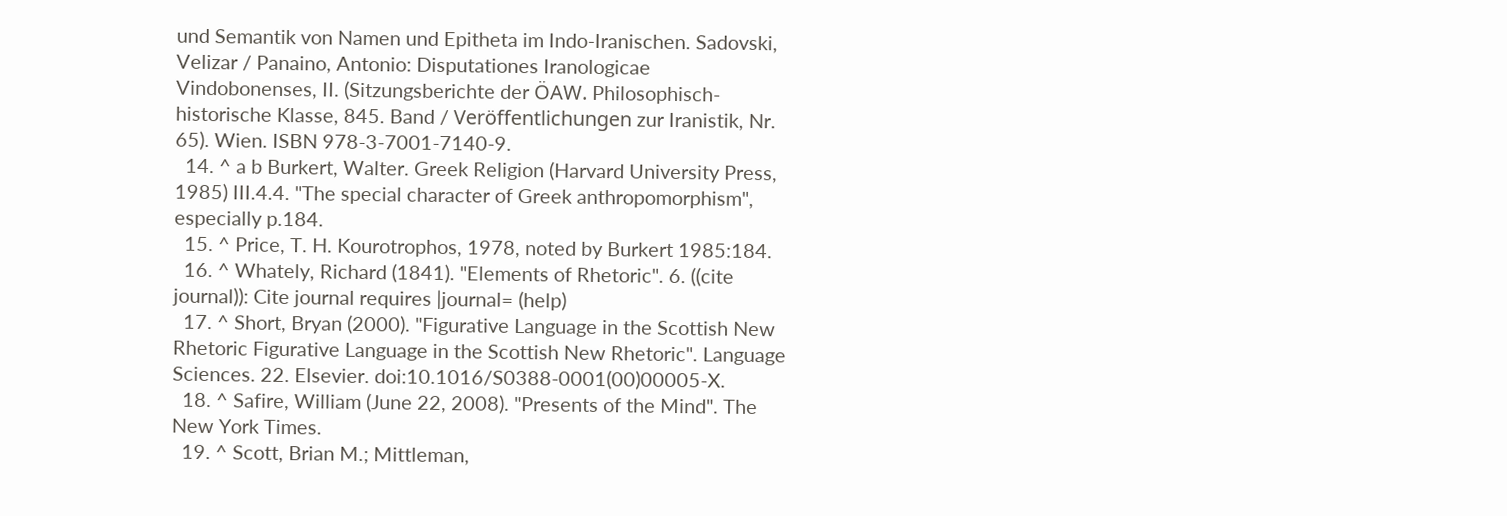und Semantik von Namen und Epitheta im Indo-Iranischen. Sadovski, Velizar / Panaino, Antonio: Disputationes Iranologicae Vindobonenses, II. (Sitzungsberichte der ÖAW. Philosophisch-historische Klasse, 845. Band / Veröffentlichungen zur Iranistik, Nr. 65). Wien. ISBN 978-3-7001-7140-9.
  14. ^ a b Burkert, Walter. Greek Religion (Harvard University Press, 1985) III.4.4. "The special character of Greek anthropomorphism", especially p.184.
  15. ^ Price, T. H. Kourotrophos, 1978, noted by Burkert 1985:184.
  16. ^ Whately, Richard (1841). "Elements of Rhetoric". 6. ((cite journal)): Cite journal requires |journal= (help)
  17. ^ Short, Bryan (2000). "Figurative Language in the Scottish New Rhetoric Figurative Language in the Scottish New Rhetoric". Language Sciences. 22. Elsevier. doi:10.1016/S0388-0001(00)00005-X.
  18. ^ Safire, William (June 22, 2008). "Presents of the Mind". The New York Times.
  19. ^ Scott, Brian M.; Mittleman,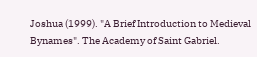Joshua (1999). "A Brief Introduction to Medieval Bynames". The Academy of Saint Gabriel.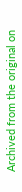Archived from the original on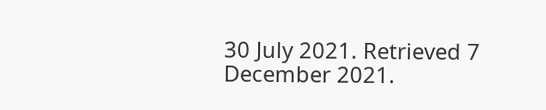30 July 2021. Retrieved 7 December 2021.